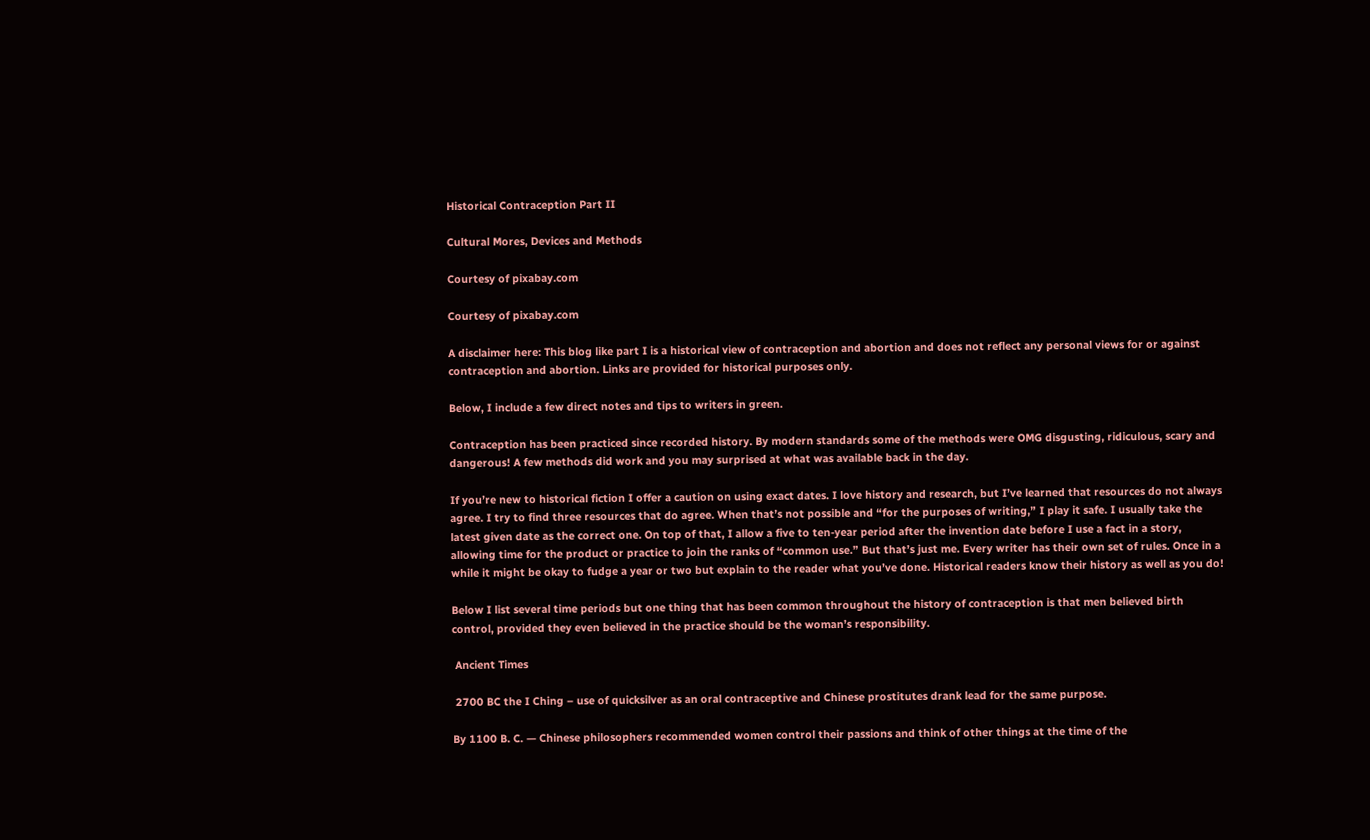Historical Contraception Part II

Cultural Mores, Devices and Methods

Courtesy of pixabay.com

Courtesy of pixabay.com

A disclaimer here: This blog like part I is a historical view of contraception and abortion and does not reflect any personal views for or against contraception and abortion. Links are provided for historical purposes only.

Below, I include a few direct notes and tips to writers in green.

Contraception has been practiced since recorded history. By modern standards some of the methods were OMG disgusting, ridiculous, scary and dangerous! A few methods did work and you may surprised at what was available back in the day.

If you’re new to historical fiction I offer a caution on using exact dates. I love history and research, but I’ve learned that resources do not always agree. I try to find three resources that do agree. When that’s not possible and “for the purposes of writing,” I play it safe. I usually take the latest given date as the correct one. On top of that, I allow a five to ten-year period after the invention date before I use a fact in a story, allowing time for the product or practice to join the ranks of “common use.” But that’s just me. Every writer has their own set of rules. Once in a while it might be okay to fudge a year or two but explain to the reader what you’ve done. Historical readers know their history as well as you do!

Below I list several time periods but one thing that has been common throughout the history of contraception is that men believed birth control, provided they even believed in the practice should be the woman’s responsibility.

 Ancient Times

 2700 BC the I Ching – use of quicksilver as an oral contraceptive and Chinese prostitutes drank lead for the same purpose.

By 1100 B. C. — Chinese philosophers recommended women control their passions and think of other things at the time of the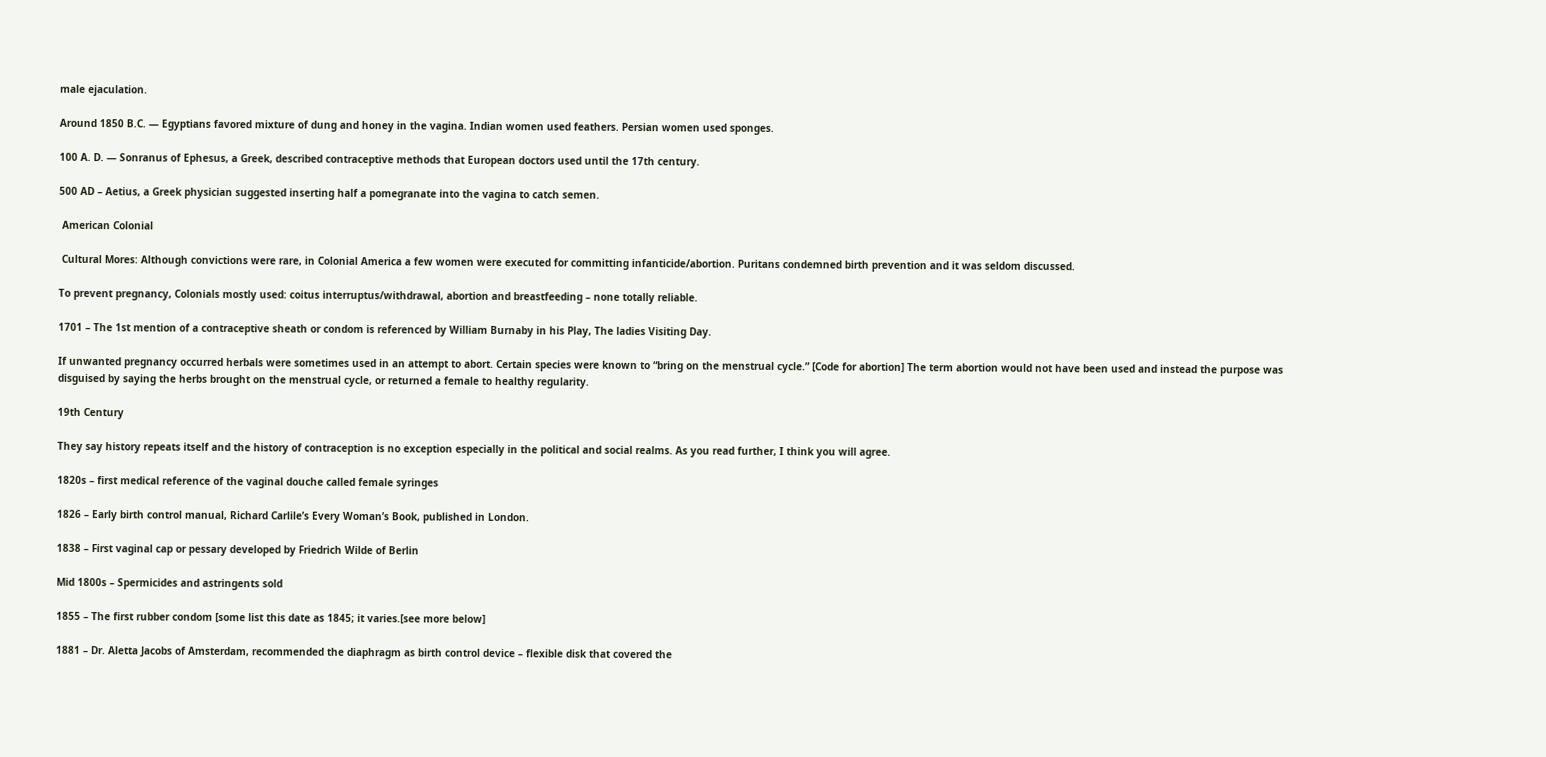male ejaculation.

Around 1850 B.C. — Egyptians favored mixture of dung and honey in the vagina. Indian women used feathers. Persian women used sponges.

100 A. D. — Sonranus of Ephesus, a Greek, described contraceptive methods that European doctors used until the 17th century.

500 AD – Aetius, a Greek physician suggested inserting half a pomegranate into the vagina to catch semen.

 American Colonial

 Cultural Mores: Although convictions were rare, in Colonial America a few women were executed for committing infanticide/abortion. Puritans condemned birth prevention and it was seldom discussed.

To prevent pregnancy, Colonials mostly used: coitus interruptus/withdrawal, abortion and breastfeeding – none totally reliable.

1701 – The 1st mention of a contraceptive sheath or condom is referenced by William Burnaby in his Play, The ladies Visiting Day.

If unwanted pregnancy occurred herbals were sometimes used in an attempt to abort. Certain species were known to “bring on the menstrual cycle.” [Code for abortion] The term abortion would not have been used and instead the purpose was disguised by saying the herbs brought on the menstrual cycle, or returned a female to healthy regularity.

19th Century

They say history repeats itself and the history of contraception is no exception especially in the political and social realms. As you read further, I think you will agree.

1820s – first medical reference of the vaginal douche called female syringes

1826 – Early birth control manual, Richard Carlile’s Every Woman’s Book, published in London.

1838 – First vaginal cap or pessary developed by Friedrich Wilde of Berlin

Mid 1800s – Spermicides and astringents sold

1855 – The first rubber condom [some list this date as 1845; it varies.[see more below]

1881 – Dr. Aletta Jacobs of Amsterdam, recommended the diaphragm as birth control device – flexible disk that covered the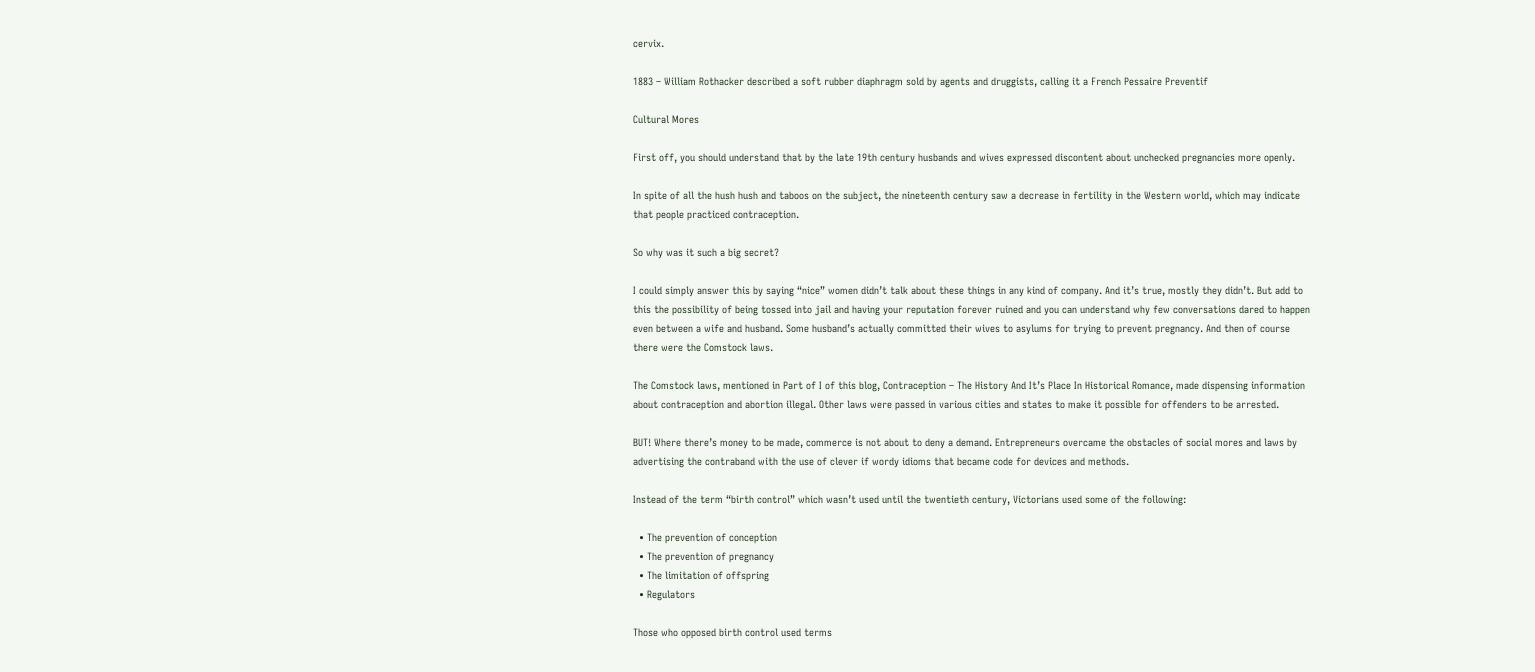cervix.

1883 – William Rothacker described a soft rubber diaphragm sold by agents and druggists, calling it a French Pessaire Preventif

Cultural Mores

First off, you should understand that by the late 19th century husbands and wives expressed discontent about unchecked pregnancies more openly.

In spite of all the hush hush and taboos on the subject, the nineteenth century saw a decrease in fertility in the Western world, which may indicate that people practiced contraception.

So why was it such a big secret?

I could simply answer this by saying “nice” women didn’t talk about these things in any kind of company. And it’s true, mostly they didn’t. But add to this the possibility of being tossed into jail and having your reputation forever ruined and you can understand why few conversations dared to happen even between a wife and husband. Some husband’s actually committed their wives to asylums for trying to prevent pregnancy. And then of course there were the Comstock laws.

The Comstock laws, mentioned in Part of I of this blog, Contraception – The History And It’s Place In Historical Romance, made dispensing information about contraception and abortion illegal. Other laws were passed in various cities and states to make it possible for offenders to be arrested.

BUT! Where there’s money to be made, commerce is not about to deny a demand. Entrepreneurs overcame the obstacles of social mores and laws by advertising the contraband with the use of clever if wordy idioms that became code for devices and methods.

Instead of the term “birth control” which wasn’t used until the twentieth century, Victorians used some of the following:

  • The prevention of conception
  • The prevention of pregnancy
  • The limitation of offspring
  • Regulators

Those who opposed birth control used terms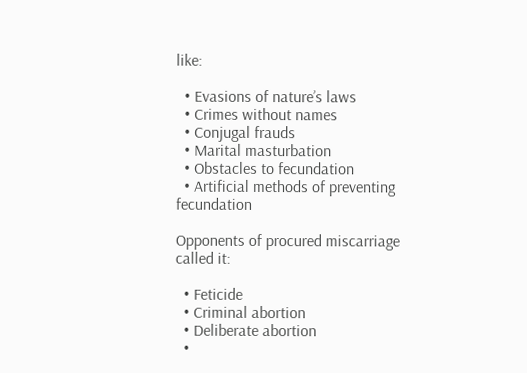like:

  • Evasions of nature’s laws
  • Crimes without names
  • Conjugal frauds
  • Marital masturbation
  • Obstacles to fecundation
  • Artificial methods of preventing fecundation

Opponents of procured miscarriage called it:

  • Feticide
  • Criminal abortion
  • Deliberate abortion
  •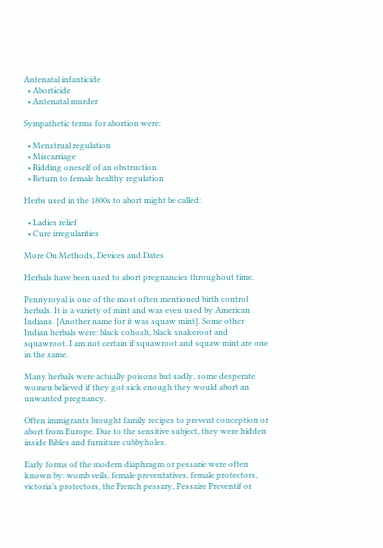Antenatal infanticide
  • Aborticide
  • Antenatal murder

Sympathetic terms for abortion were:

  • Menstrual regulation
  • Miscarriage
  • Ridding oneself of an obstruction
  • Return to female healthy regulation

Herbs used in the 1800s to abort might be called:

  • Ladies relief
  • Cure irregularities

More On Methods, Devices and Dates

Herbals have been used to abort pregnancies throughout time.

Pennyroyal is one of the most often mentioned birth control herbals. It is a variety of mint and was even used by American Indians. [Another name for it was squaw mint]. Some other Indian herbals were: black cohosh, black snakeroot and squawroot. I am not certain if squawroot and squaw mint are one in the same.

Many herbals were actually poisons but sadly, some desperate women believed if they got sick enough they would abort an unwanted pregnancy.

Often immigrants brought family recipes to prevent conception or abort from Europe. Due to the sensitive subject, they were hidden inside Bibles and furniture cubbyholes.

Early forms of the modern diaphragm or pessarie were often known by: womb veils, female preventatives, female protectors, victoria’s protectors, the French pessary, Pessaire Preventif or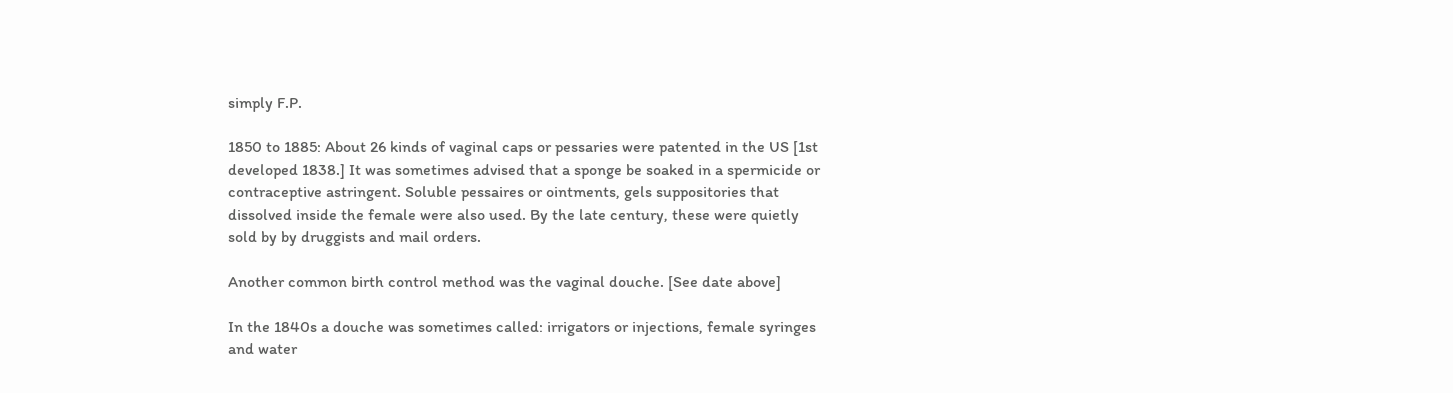simply F.P.

1850 to 1885: About 26 kinds of vaginal caps or pessaries were patented in the US [1st developed 1838.] It was sometimes advised that a sponge be soaked in a spermicide or contraceptive astringent. Soluble pessaires or ointments, gels suppositories that dissolved inside the female were also used. By the late century, these were quietly sold by by druggists and mail orders.

Another common birth control method was the vaginal douche. [See date above]

In the 1840s a douche was sometimes called: irrigators or injections, female syringes and water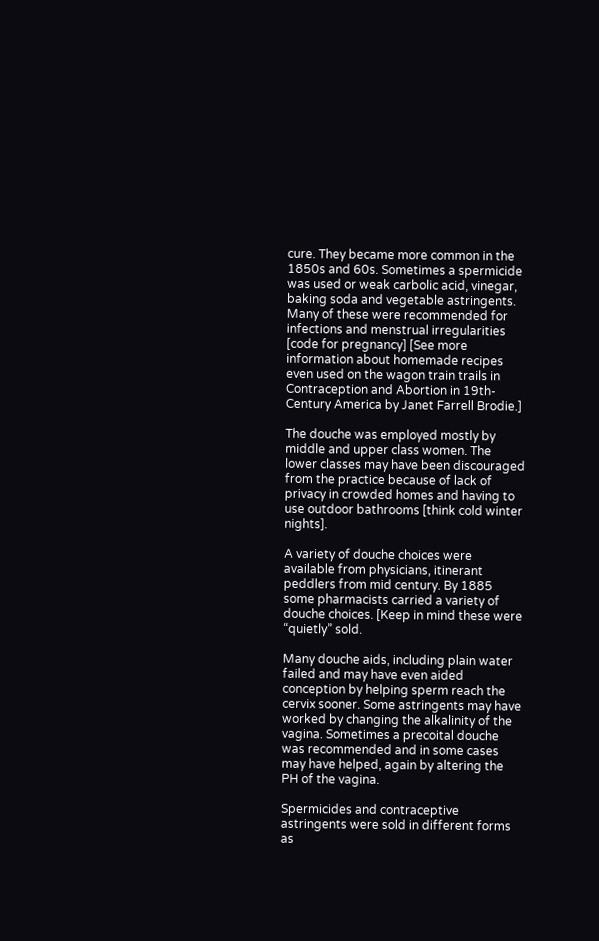cure. They became more common in the 1850s and 60s. Sometimes a spermicide was used or weak carbolic acid, vinegar, baking soda and vegetable astringents. Many of these were recommended for infections and menstrual irregularities [code for pregnancy] [See more information about homemade recipes even used on the wagon train trails in Contraception and Abortion in 19th-Century America by Janet Farrell Brodie.]

The douche was employed mostly by middle and upper class women. The lower classes may have been discouraged from the practice because of lack of privacy in crowded homes and having to use outdoor bathrooms [think cold winter nights].

A variety of douche choices were available from physicians, itinerant peddlers from mid century. By 1885 some pharmacists carried a variety of douche choices. [Keep in mind these were “quietly” sold.

Many douche aids, including plain water failed and may have even aided conception by helping sperm reach the cervix sooner. Some astringents may have worked by changing the alkalinity of the vagina. Sometimes a precoital douche was recommended and in some cases may have helped, again by altering the PH of the vagina.

Spermicides and contraceptive astringents were sold in different forms as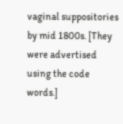vaginal suppositories by mid 1800s. [They were advertised using the code words.]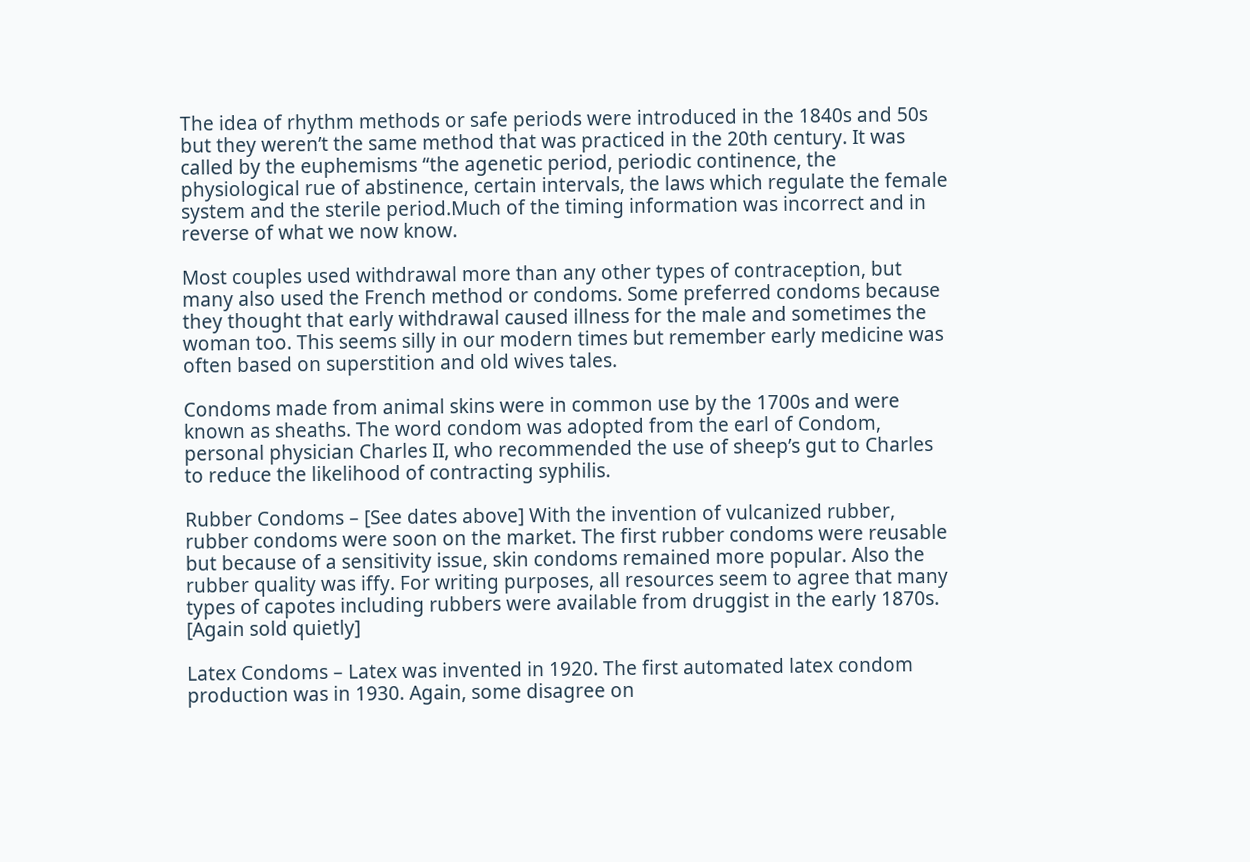The idea of rhythm methods or safe periods were introduced in the 1840s and 50s but they weren’t the same method that was practiced in the 20th century. It was called by the euphemisms “the agenetic period, periodic continence, the physiological rue of abstinence, certain intervals, the laws which regulate the female system and the sterile period.Much of the timing information was incorrect and in reverse of what we now know.

Most couples used withdrawal more than any other types of contraception, but many also used the French method or condoms. Some preferred condoms because they thought that early withdrawal caused illness for the male and sometimes the woman too. This seems silly in our modern times but remember early medicine was often based on superstition and old wives tales.

Condoms made from animal skins were in common use by the 1700s and were known as sheaths. The word condom was adopted from the earl of Condom, personal physician Charles II, who recommended the use of sheep’s gut to Charles to reduce the likelihood of contracting syphilis.

Rubber Condoms – [See dates above] With the invention of vulcanized rubber, rubber condoms were soon on the market. The first rubber condoms were reusable but because of a sensitivity issue, skin condoms remained more popular. Also the rubber quality was iffy. For writing purposes, all resources seem to agree that many types of capotes including rubbers were available from druggist in the early 1870s. [Again sold quietly]

Latex Condoms – Latex was invented in 1920. The first automated latex condom production was in 1930. Again, some disagree on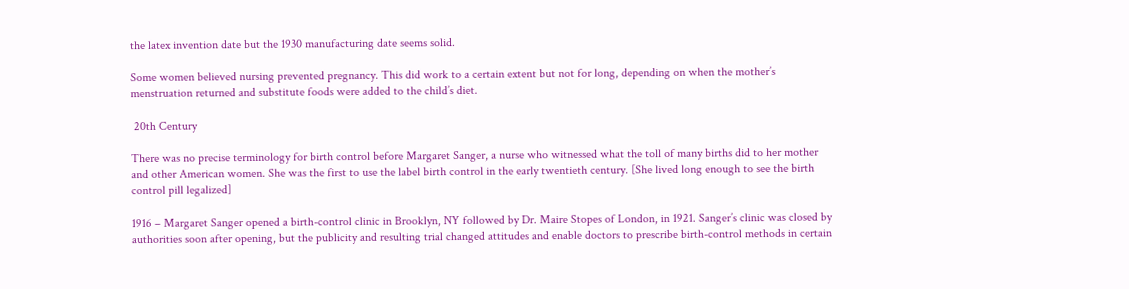the latex invention date but the 1930 manufacturing date seems solid.

Some women believed nursing prevented pregnancy. This did work to a certain extent but not for long, depending on when the mother’s menstruation returned and substitute foods were added to the child’s diet.

 20th Century

There was no precise terminology for birth control before Margaret Sanger, a nurse who witnessed what the toll of many births did to her mother and other American women. She was the first to use the label birth control in the early twentieth century. [She lived long enough to see the birth control pill legalized]

1916 – Margaret Sanger opened a birth-control clinic in Brooklyn, NY followed by Dr. Maire Stopes of London, in 1921. Sanger’s clinic was closed by authorities soon after opening, but the publicity and resulting trial changed attitudes and enable doctors to prescribe birth-control methods in certain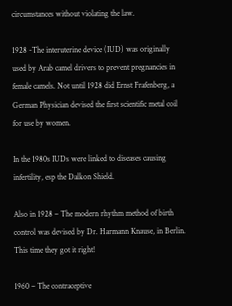circumstances without violating the law.

1928 -The interuterine device (IUD) was originally used by Arab camel drivers to prevent pregnancies in female camels. Not until 1928 did Ernst Frafenberg, a German Physician devised the first scientific metal coil for use by women.

In the 1980s IUDs were linked to diseases causing infertility, esp the Dalkon Shield.

Also in 1928 – The modern rhythm method of birth control was devised by Dr. Harmann Knause, in Berlin. This time they got it right!

1960 – The contraceptive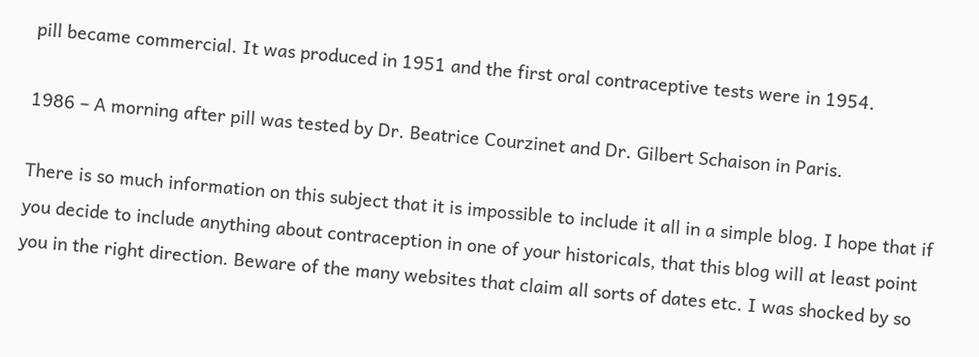pill became commercial. It was produced in 1951 and the first oral contraceptive tests were in 1954.

1986 – A morning after pill was tested by Dr. Beatrice Courzinet and Dr. Gilbert Schaison in Paris.

There is so much information on this subject that it is impossible to include it all in a simple blog. I hope that if you decide to include anything about contraception in one of your historicals, that this blog will at least point you in the right direction. Beware of the many websites that claim all sorts of dates etc. I was shocked by so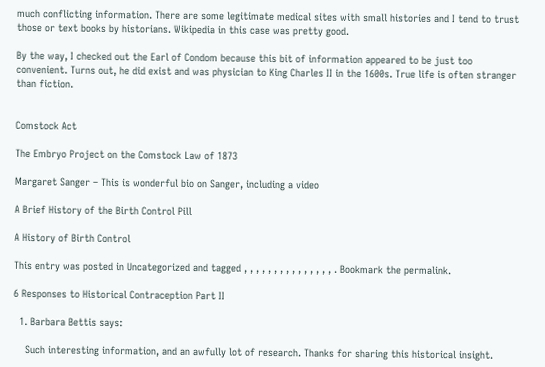much conflicting information. There are some legitimate medical sites with small histories and I tend to trust those or text books by historians. Wikipedia in this case was pretty good.

By the way, I checked out the Earl of Condom because this bit of information appeared to be just too convenient. Turns out, he did exist and was physician to King Charles II in the 1600s. True life is often stranger than fiction.


Comstock Act

The Embryo Project on the Comstock Law of 1873

Margaret Sanger – This is wonderful bio on Sanger, including a video

A Brief History of the Birth Control Pill

A History of Birth Control

This entry was posted in Uncategorized and tagged , , , , , , , , , , , , , , , . Bookmark the permalink.

6 Responses to Historical Contraception Part II

  1. Barbara Bettis says:

    Such interesting information, and an awfully lot of research. Thanks for sharing this historical insight.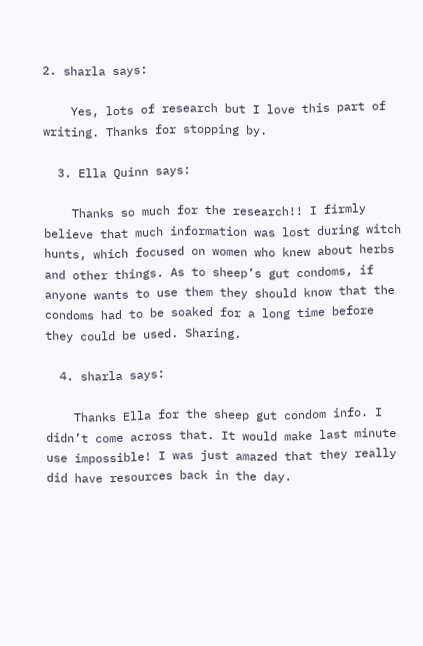2. sharla says:

    Yes, lots of research but I love this part of writing. Thanks for stopping by.

  3. Ella Quinn says:

    Thanks so much for the research!! I firmly believe that much information was lost during witch hunts, which focused on women who knew about herbs and other things. As to sheep’s gut condoms, if anyone wants to use them they should know that the condoms had to be soaked for a long time before they could be used. Sharing.

  4. sharla says:

    Thanks Ella for the sheep gut condom info. I didn’t come across that. It would make last minute use impossible! I was just amazed that they really did have resources back in the day.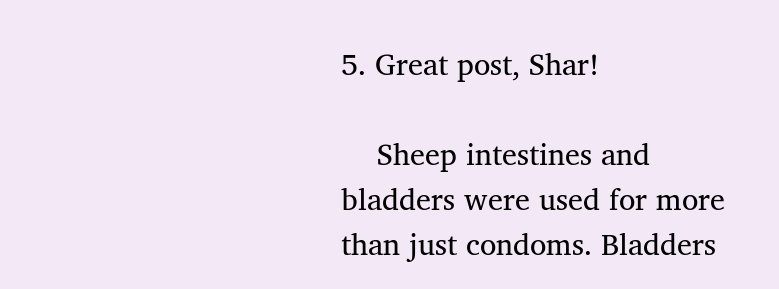5. Great post, Shar!

    Sheep intestines and bladders were used for more than just condoms. Bladders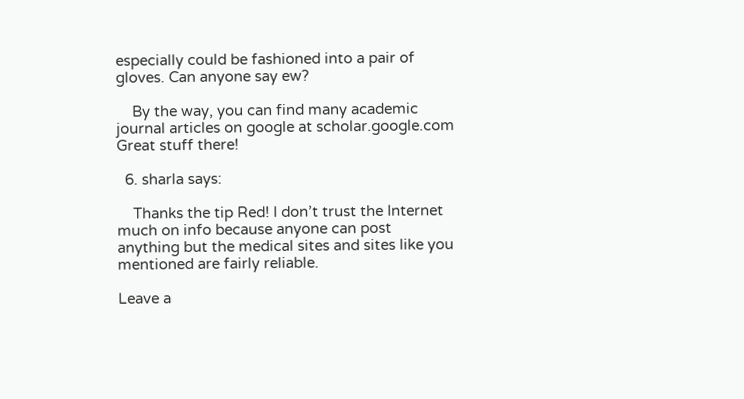especially could be fashioned into a pair of gloves. Can anyone say ew?

    By the way, you can find many academic journal articles on google at scholar.google.com Great stuff there!

  6. sharla says:

    Thanks the tip Red! I don’t trust the Internet much on info because anyone can post anything but the medical sites and sites like you mentioned are fairly reliable.

Leave a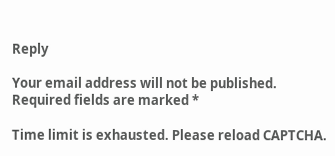Reply

Your email address will not be published. Required fields are marked *

Time limit is exhausted. Please reload CAPTCHA.